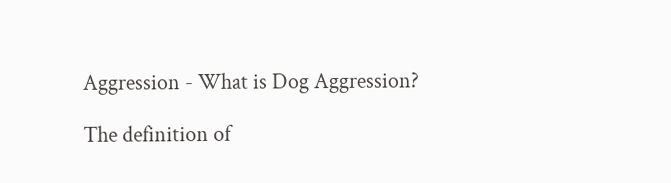Aggression - What is Dog Aggression?

The definition of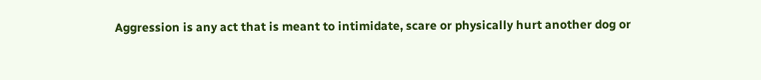Aggression is any act that is meant to intimidate, scare or physically hurt another dog or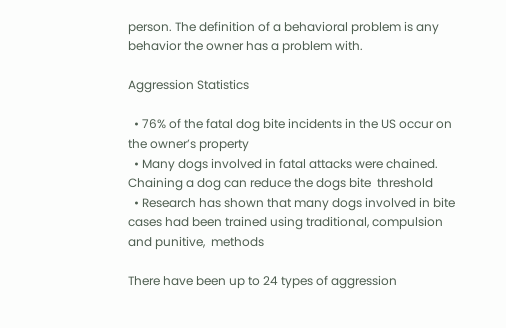person. The definition of a behavioral problem is any behavior the owner has a problem with.

Aggression Statistics

  • 76% of the fatal dog bite incidents in the US occur on the owner’s property
  • Many dogs involved in fatal attacks were chained.  Chaining a dog can reduce the dogs bite  threshold
  • Research has shown that many dogs involved in bite cases had been trained using traditional, compulsion and punitive,  methods

There have been up to 24 types of aggression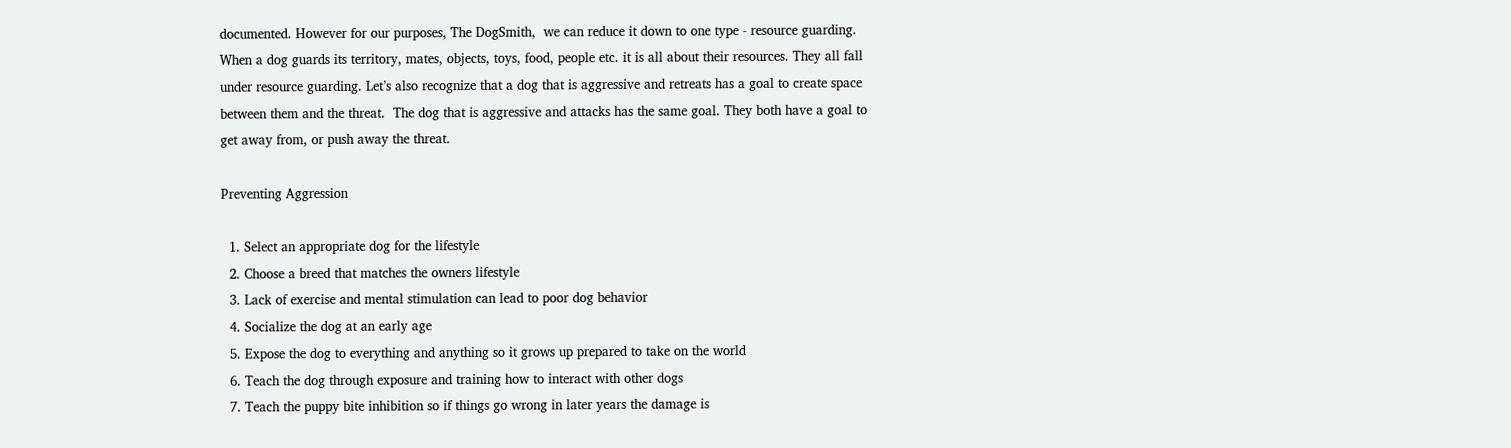documented. However for our purposes, The DogSmith,  we can reduce it down to one type - resource guarding.  When a dog guards its territory, mates, objects, toys, food, people etc. it is all about their resources. They all fall under resource guarding. Let’s also recognize that a dog that is aggressive and retreats has a goal to create space between them and the threat.  The dog that is aggressive and attacks has the same goal. They both have a goal to get away from, or push away the threat.

Preventing Aggression

  1. Select an appropriate dog for the lifestyle
  2. Choose a breed that matches the owners lifestyle
  3. Lack of exercise and mental stimulation can lead to poor dog behavior
  4. Socialize the dog at an early age
  5. Expose the dog to everything and anything so it grows up prepared to take on the world
  6. Teach the dog through exposure and training how to interact with other dogs
  7. Teach the puppy bite inhibition so if things go wrong in later years the damage is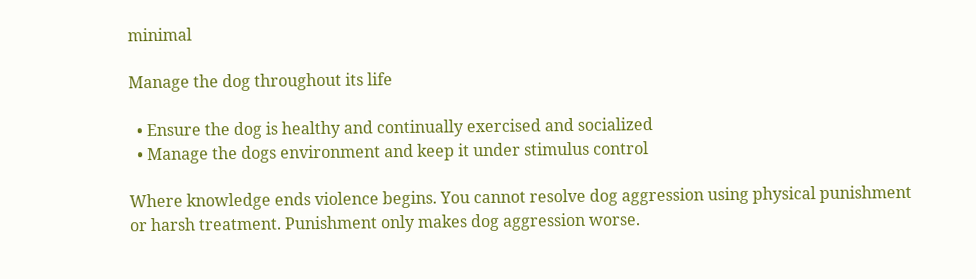minimal

Manage the dog throughout its life

  • Ensure the dog is healthy and continually exercised and socialized
  • Manage the dogs environment and keep it under stimulus control

Where knowledge ends violence begins. You cannot resolve dog aggression using physical punishment or harsh treatment. Punishment only makes dog aggression worse.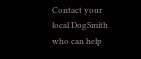Contact your local DogSmith who can help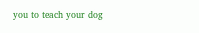you to teach your dog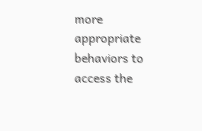more appropriate behaviors to access the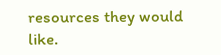resources they would like.